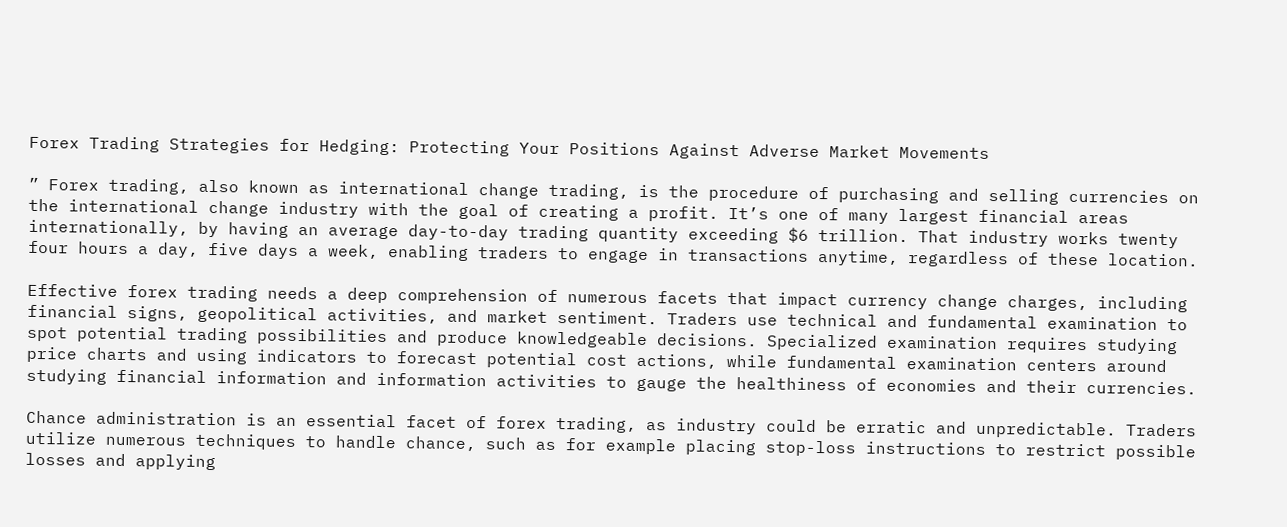Forex Trading Strategies for Hedging: Protecting Your Positions Against Adverse Market Movements

” Forex trading, also known as international change trading, is the procedure of purchasing and selling currencies on the international change industry with the goal of creating a profit. It’s one of many largest financial areas internationally, by having an average day-to-day trading quantity exceeding $6 trillion. That industry works twenty four hours a day, five days a week, enabling traders to engage in transactions anytime, regardless of these location.

Effective forex trading needs a deep comprehension of numerous facets that impact currency change charges, including financial signs, geopolitical activities, and market sentiment. Traders use technical and fundamental examination to spot potential trading possibilities and produce knowledgeable decisions. Specialized examination requires studying price charts and using indicators to forecast potential cost actions, while fundamental examination centers around studying financial information and information activities to gauge the healthiness of economies and their currencies.

Chance administration is an essential facet of forex trading, as industry could be erratic and unpredictable. Traders utilize numerous techniques to handle chance, such as for example placing stop-loss instructions to restrict possible losses and applying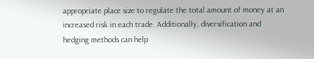appropriate place size to regulate the total amount of money at an increased risk in each trade. Additionally, diversification and hedging methods can help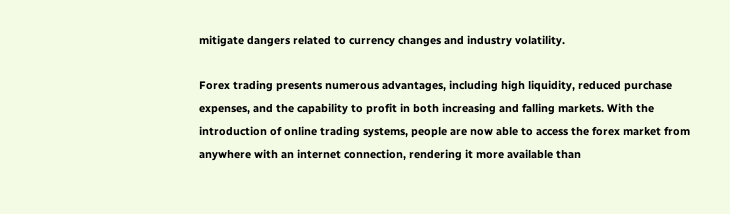mitigate dangers related to currency changes and industry volatility.

Forex trading presents numerous advantages, including high liquidity, reduced purchase expenses, and the capability to profit in both increasing and falling markets. With the introduction of online trading systems, people are now able to access the forex market from anywhere with an internet connection, rendering it more available than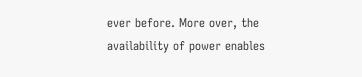ever before. More over, the availability of power enables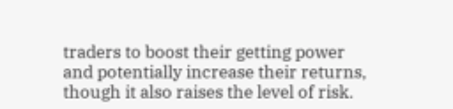traders to boost their getting power and potentially increase their returns, though it also raises the level of risk.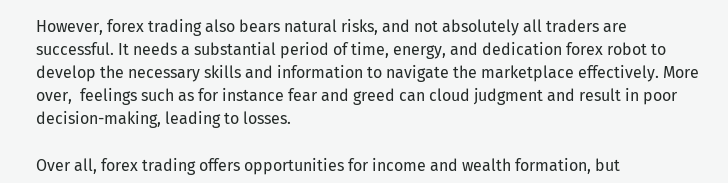However, forex trading also bears natural risks, and not absolutely all traders are successful. It needs a substantial period of time, energy, and dedication forex robot to develop the necessary skills and information to navigate the marketplace effectively. More over,  feelings such as for instance fear and greed can cloud judgment and result in poor decision-making, leading to losses.

Over all, forex trading offers opportunities for income and wealth formation, but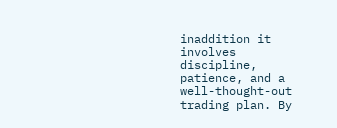inaddition it involves discipline, patience, and a well-thought-out trading plan. By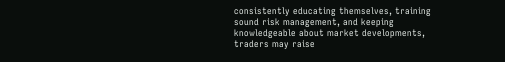consistently educating themselves, training sound risk management, and keeping knowledgeable about market developments, traders may raise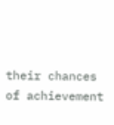their chances of achievement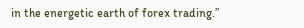in the energetic earth of forex trading.”